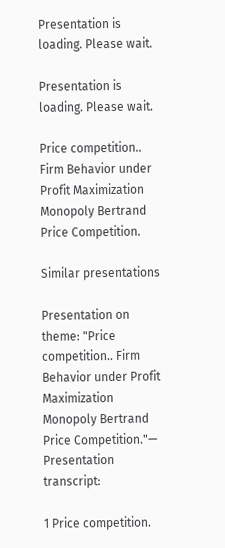Presentation is loading. Please wait.

Presentation is loading. Please wait.

Price competition.. Firm Behavior under Profit Maximization Monopoly Bertrand Price Competition.

Similar presentations

Presentation on theme: "Price competition.. Firm Behavior under Profit Maximization Monopoly Bertrand Price Competition."— Presentation transcript:

1 Price competition.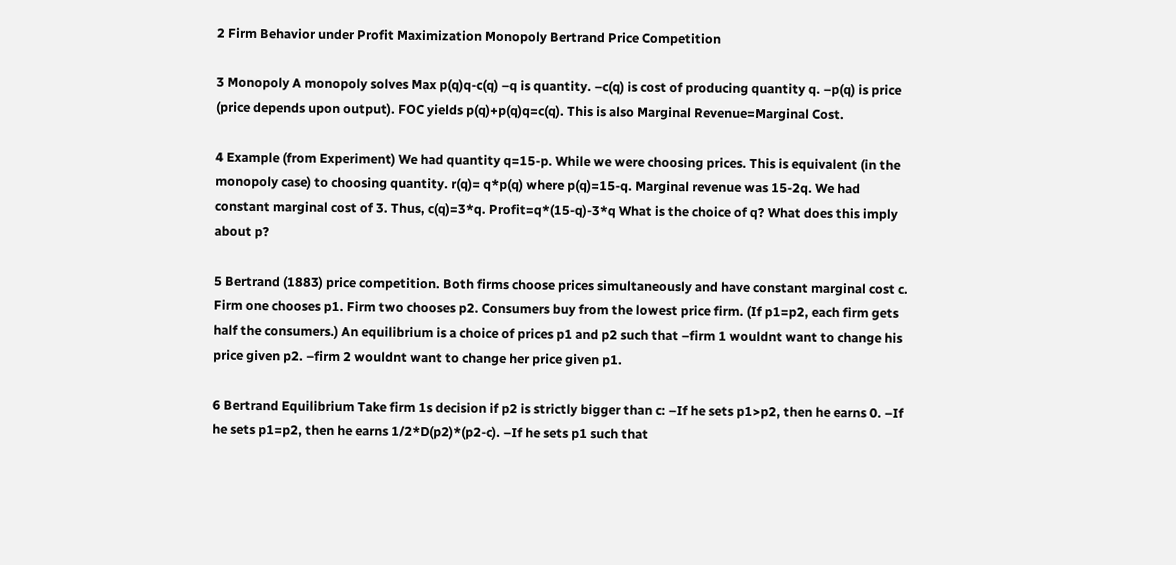2 Firm Behavior under Profit Maximization Monopoly Bertrand Price Competition

3 Monopoly A monopoly solves Max p(q)q-c(q) –q is quantity. –c(q) is cost of producing quantity q. –p(q) is price (price depends upon output). FOC yields p(q)+p(q)q=c(q). This is also Marginal Revenue=Marginal Cost.

4 Example (from Experiment) We had quantity q=15-p. While we were choosing prices. This is equivalent (in the monopoly case) to choosing quantity. r(q)= q*p(q) where p(q)=15-q. Marginal revenue was 15-2q. We had constant marginal cost of 3. Thus, c(q)=3*q. Profit=q*(15-q)-3*q What is the choice of q? What does this imply about p?

5 Bertrand (1883) price competition. Both firms choose prices simultaneously and have constant marginal cost c. Firm one chooses p1. Firm two chooses p2. Consumers buy from the lowest price firm. (If p1=p2, each firm gets half the consumers.) An equilibrium is a choice of prices p1 and p2 such that –firm 1 wouldnt want to change his price given p2. –firm 2 wouldnt want to change her price given p1.

6 Bertrand Equilibrium Take firm 1s decision if p2 is strictly bigger than c: –If he sets p1>p2, then he earns 0. –If he sets p1=p2, then he earns 1/2*D(p2)*(p2-c). –If he sets p1 such that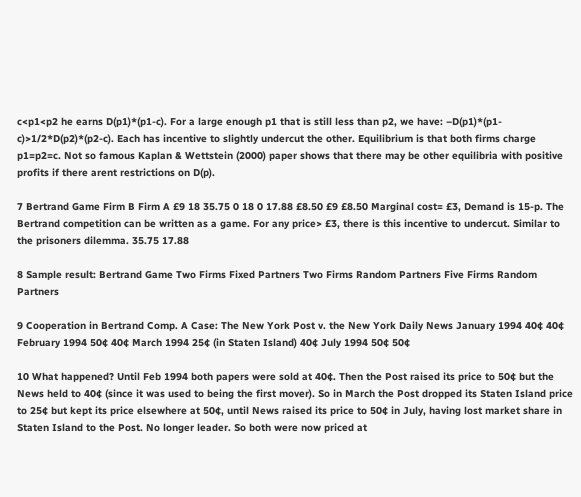c<p1<p2 he earns D(p1)*(p1-c). For a large enough p1 that is still less than p2, we have: –D(p1)*(p1-c)>1/2*D(p2)*(p2-c). Each has incentive to slightly undercut the other. Equilibrium is that both firms charge p1=p2=c. Not so famous Kaplan & Wettstein (2000) paper shows that there may be other equilibria with positive profits if there arent restrictions on D(p).

7 Bertrand Game Firm B Firm A £9 18 35.75 0 18 0 17.88 £8.50 £9 £8.50 Marginal cost= £3, Demand is 15-p. The Bertrand competition can be written as a game. For any price> £3, there is this incentive to undercut. Similar to the prisoners dilemma. 35.75 17.88

8 Sample result: Bertrand Game Two Firms Fixed Partners Two Firms Random Partners Five Firms Random Partners

9 Cooperation in Bertrand Comp. A Case: The New York Post v. the New York Daily News January 1994 40¢ 40¢ February 1994 50¢ 40¢ March 1994 25¢ (in Staten Island) 40¢ July 1994 50¢ 50¢

10 What happened? Until Feb 1994 both papers were sold at 40¢. Then the Post raised its price to 50¢ but the News held to 40¢ (since it was used to being the first mover). So in March the Post dropped its Staten Island price to 25¢ but kept its price elsewhere at 50¢, until News raised its price to 50¢ in July, having lost market share in Staten Island to the Post. No longer leader. So both were now priced at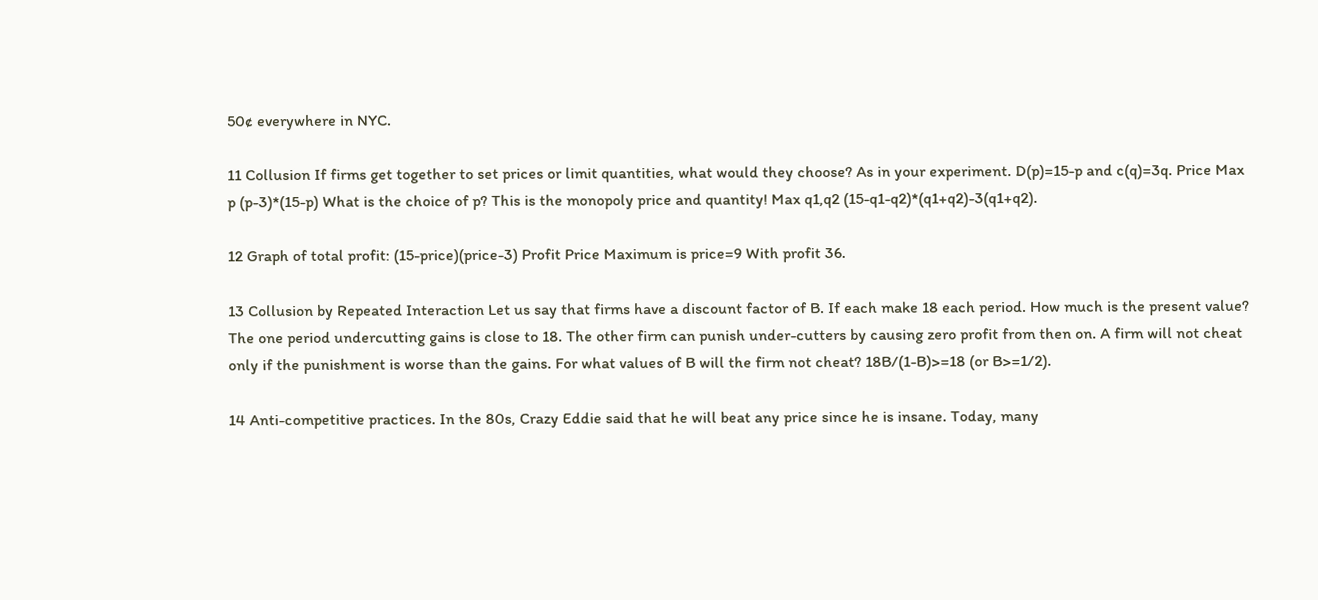50¢ everywhere in NYC.

11 Collusion If firms get together to set prices or limit quantities, what would they choose? As in your experiment. D(p)=15-p and c(q)=3q. Price Max p (p-3)*(15-p) What is the choice of p? This is the monopoly price and quantity! Max q1,q2 (15-q1-q2)*(q1+q2)-3(q1+q2).

12 Graph of total profit: (15-price)(price-3) Profit Price Maximum is price=9 With profit 36.

13 Collusion by Repeated Interaction Let us say that firms have a discount factor of B. If each make 18 each period. How much is the present value? The one period undercutting gains is close to 18. The other firm can punish under-cutters by causing zero profit from then on. A firm will not cheat only if the punishment is worse than the gains. For what values of B will the firm not cheat? 18B/(1-B)>=18 (or B>=1/2).

14 Anti-competitive practices. In the 80s, Crazy Eddie said that he will beat any price since he is insane. Today, many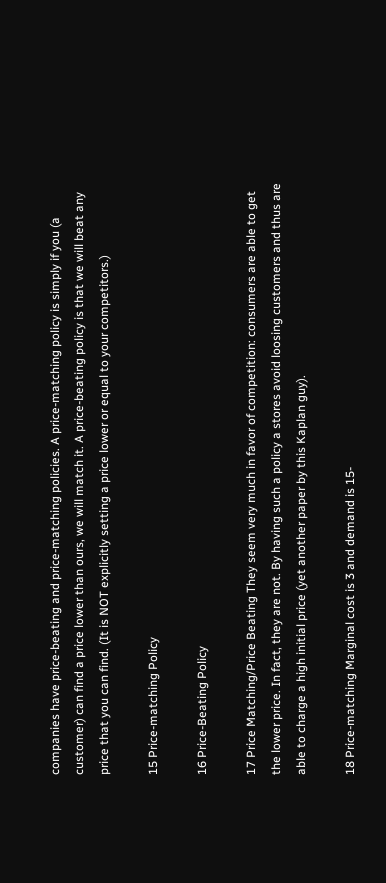companies have price-beating and price-matching policies. A price-matching policy is simply if you (a customer) can find a price lower than ours, we will match it. A price-beating policy is that we will beat any price that you can find. (It is NOT explicitly setting a price lower or equal to your competitors.)

15 Price-matching Policy

16 Price-Beating Policy

17 Price Matching/Price Beating They seem very much in favor of competition: consumers are able to get the lower price. In fact, they are not. By having such a policy a stores avoid loosing customers and thus are able to charge a high initial price (yet another paper by this Kaplan guy).

18 Price-matching Marginal cost is 3 and demand is 15-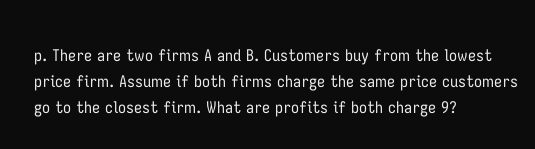p. There are two firms A and B. Customers buy from the lowest price firm. Assume if both firms charge the same price customers go to the closest firm. What are profits if both charge 9?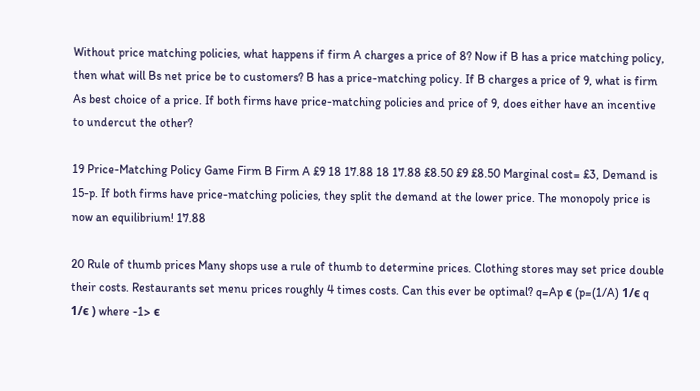Without price matching policies, what happens if firm A charges a price of 8? Now if B has a price matching policy, then what will Bs net price be to customers? B has a price-matching policy. If B charges a price of 9, what is firm As best choice of a price. If both firms have price-matching policies and price of 9, does either have an incentive to undercut the other?

19 Price-Matching Policy Game Firm B Firm A £9 18 17.88 18 17.88 £8.50 £9 £8.50 Marginal cost= £3, Demand is 15-p. If both firms have price-matching policies, they split the demand at the lower price. The monopoly price is now an equilibrium! 17.88

20 Rule of thumb prices Many shops use a rule of thumb to determine prices. Clothing stores may set price double their costs. Restaurants set menu prices roughly 4 times costs. Can this ever be optimal? q=Ap є (p=(1/A) 1/є q 1/є ) where -1> є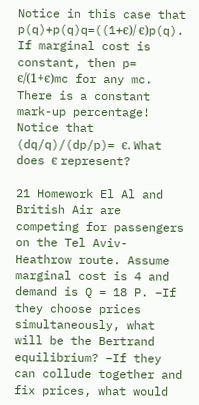Notice in this case that p(q)+p(q)q=((1+є)/ є)p(q). If marginal cost is constant, then p= є/(1+є)mc for any mc. There is a constant mark-up percentage! Notice that (dq/q)/(dp/p)= є. What does є represent?

21 Homework El Al and British Air are competing for passengers on the Tel Aviv- Heathrow route. Assume marginal cost is 4 and demand is Q = 18 P. –If they choose prices simultaneously, what will be the Bertrand equilibrium? –If they can collude together and fix prices, what would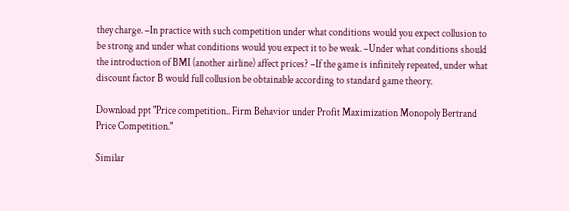they charge. –In practice with such competition under what conditions would you expect collusion to be strong and under what conditions would you expect it to be weak. –Under what conditions should the introduction of BMI (another airline) affect prices? –If the game is infinitely repeated, under what discount factor B would full collusion be obtainable according to standard game theory.

Download ppt "Price competition.. Firm Behavior under Profit Maximization Monopoly Bertrand Price Competition."

Similar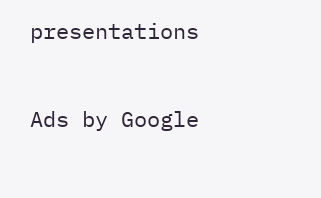presentations

Ads by Google